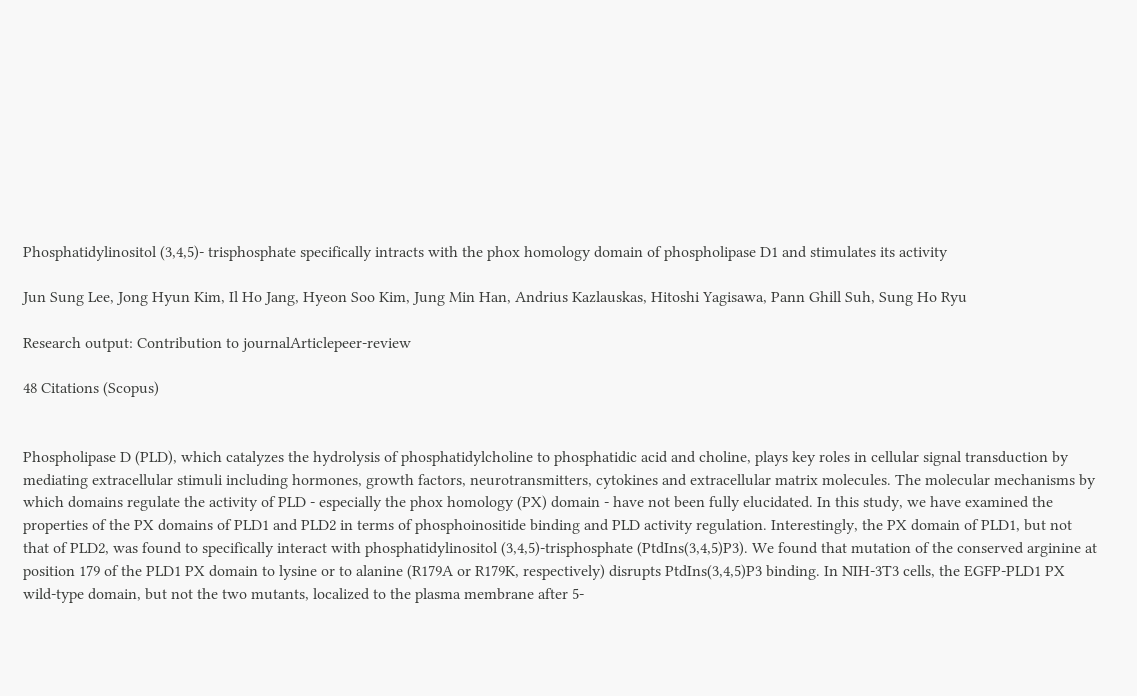Phosphatidylinositol (3,4,5)- trisphosphate specifically intracts with the phox homology domain of phospholipase D1 and stimulates its activity

Jun Sung Lee, Jong Hyun Kim, Il Ho Jang, Hyeon Soo Kim, Jung Min Han, Andrius Kazlauskas, Hitoshi Yagisawa, Pann Ghill Suh, Sung Ho Ryu

Research output: Contribution to journalArticlepeer-review

48 Citations (Scopus)


Phospholipase D (PLD), which catalyzes the hydrolysis of phosphatidylcholine to phosphatidic acid and choline, plays key roles in cellular signal transduction by mediating extracellular stimuli including hormones, growth factors, neurotransmitters, cytokines and extracellular matrix molecules. The molecular mechanisms by which domains regulate the activity of PLD - especially the phox homology (PX) domain - have not been fully elucidated. In this study, we have examined the properties of the PX domains of PLD1 and PLD2 in terms of phosphoinositide binding and PLD activity regulation. Interestingly, the PX domain of PLD1, but not that of PLD2, was found to specifically interact with phosphatidylinositol (3,4,5)-trisphosphate (PtdIns(3,4,5)P3). We found that mutation of the conserved arginine at position 179 of the PLD1 PX domain to lysine or to alanine (R179A or R179K, respectively) disrupts PtdIns(3,4,5)P3 binding. In NIH-3T3 cells, the EGFP-PLD1 PX wild-type domain, but not the two mutants, localized to the plasma membrane after 5-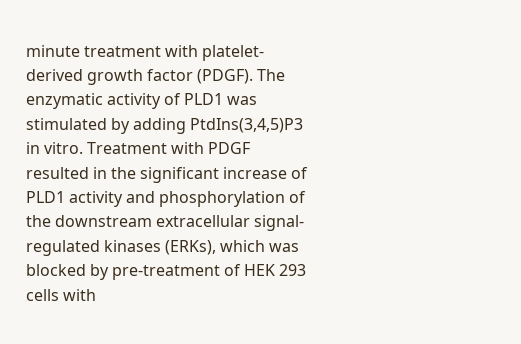minute treatment with platelet-derived growth factor (PDGF). The enzymatic activity of PLD1 was stimulated by adding PtdIns(3,4,5)P3 in vitro. Treatment with PDGF resulted in the significant increase of PLD1 activity and phosphorylation of the downstream extracellular signal-regulated kinases (ERKs), which was blocked by pre-treatment of HEK 293 cells with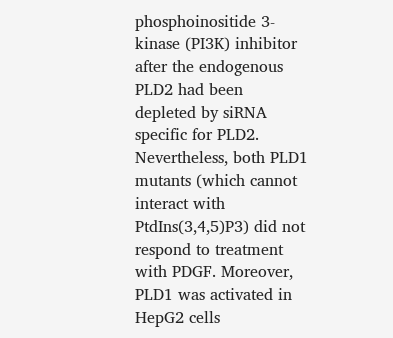phosphoinositide 3-kinase (PI3K) inhibitor after the endogenous PLD2 had been depleted by siRNA specific for PLD2. Nevertheless, both PLD1 mutants (which cannot interact with PtdIns(3,4,5)P3) did not respond to treatment with PDGF. Moreover, PLD1 was activated in HepG2 cells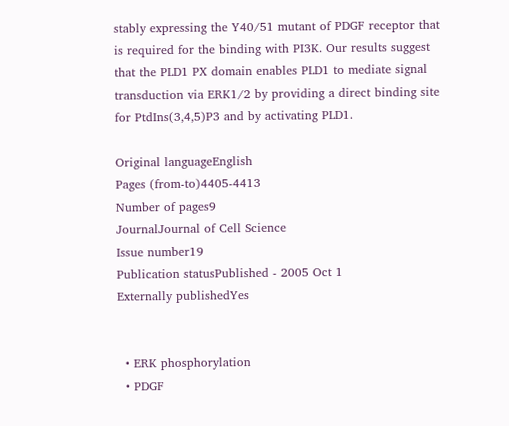stably expressing the Y40/51 mutant of PDGF receptor that is required for the binding with PI3K. Our results suggest that the PLD1 PX domain enables PLD1 to mediate signal transduction via ERK1/2 by providing a direct binding site for PtdIns(3,4,5)P3 and by activating PLD1.

Original languageEnglish
Pages (from-to)4405-4413
Number of pages9
JournalJournal of Cell Science
Issue number19
Publication statusPublished - 2005 Oct 1
Externally publishedYes


  • ERK phosphorylation
  • PDGF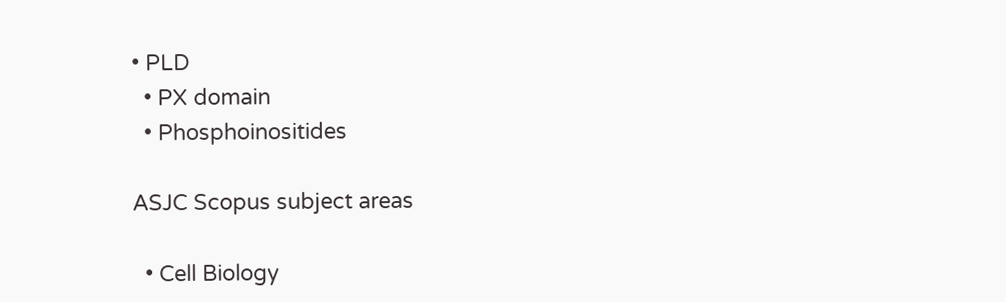• PLD
  • PX domain
  • Phosphoinositides

ASJC Scopus subject areas

  • Cell Biology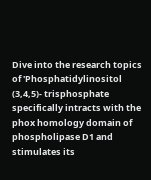Dive into the research topics of 'Phosphatidylinositol (3,4,5)- trisphosphate specifically intracts with the phox homology domain of phospholipase D1 and stimulates its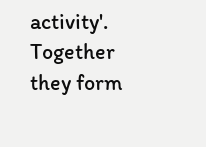activity'. Together they form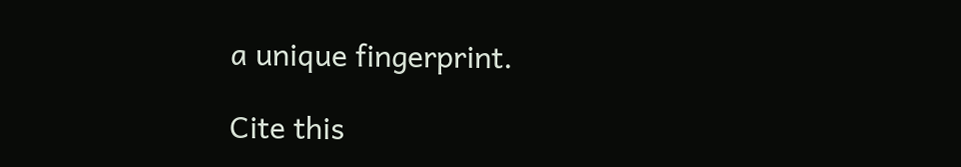a unique fingerprint.

Cite this